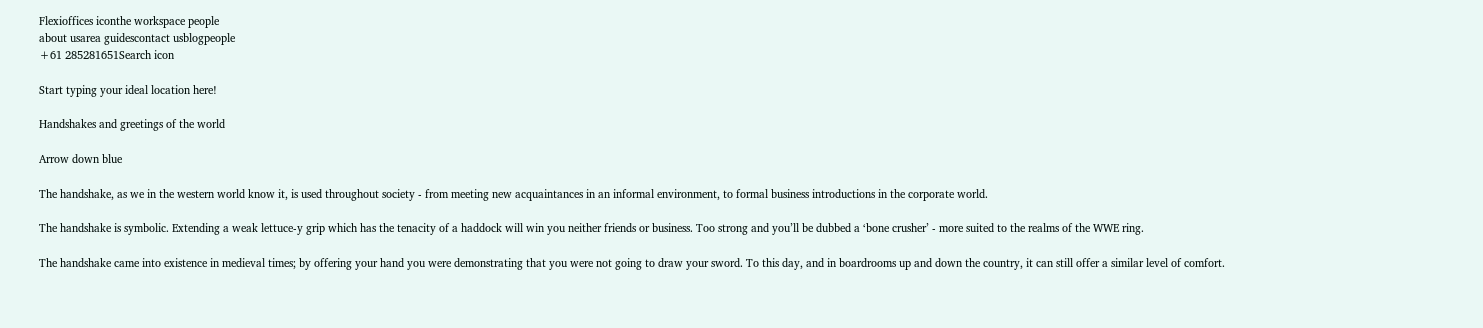Flexioffices iconthe workspace people
about usarea guidescontact usblogpeople
+61 285281651Search icon

Start typing your ideal location here!

Handshakes and greetings of the world

Arrow down blue

The handshake, as we in the western world know it, is used throughout society - from meeting new acquaintances in an informal environment, to formal business introductions in the corporate world.

The handshake is symbolic. Extending a weak lettuce-y grip which has the tenacity of a haddock will win you neither friends or business. Too strong and you’ll be dubbed a ‘bone crusher’ - more suited to the realms of the WWE ring.

The handshake came into existence in medieval times; by offering your hand you were demonstrating that you were not going to draw your sword. To this day, and in boardrooms up and down the country, it can still offer a similar level of comfort.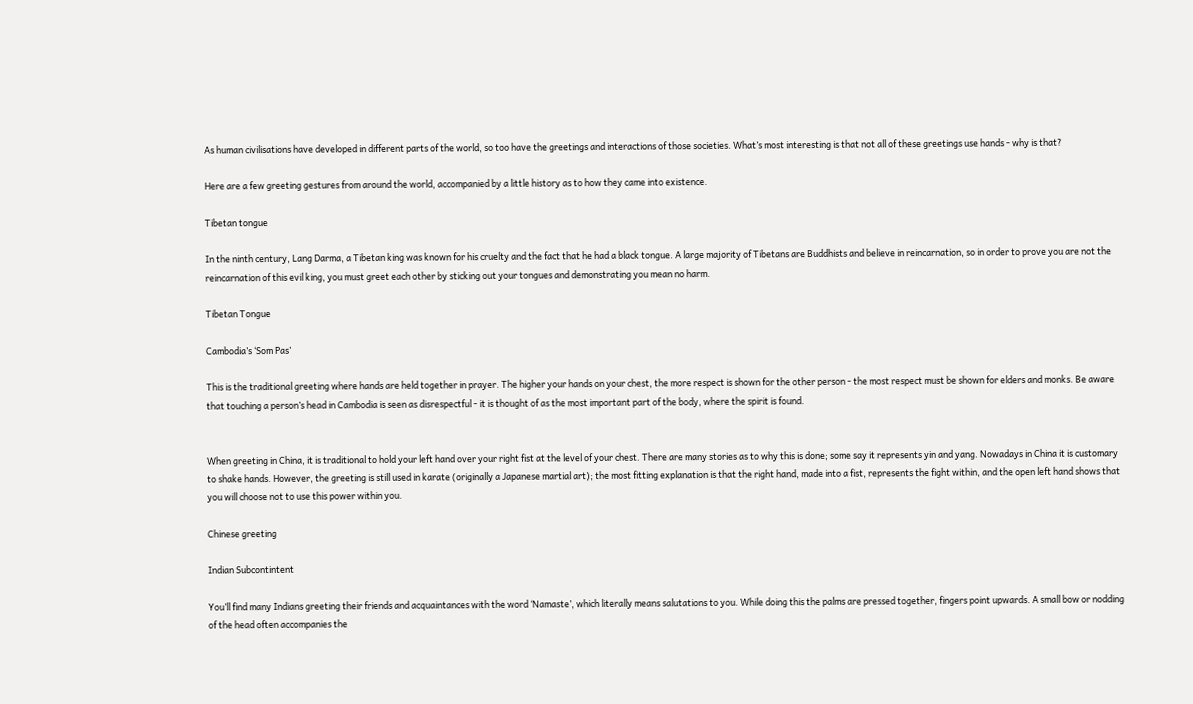As human civilisations have developed in different parts of the world, so too have the greetings and interactions of those societies. What’s most interesting is that not all of these greetings use hands - why is that?

Here are a few greeting gestures from around the world, accompanied by a little history as to how they came into existence.

Tibetan tongue

In the ninth century, Lang Darma, a Tibetan king was known for his cruelty and the fact that he had a black tongue. A large majority of Tibetans are Buddhists and believe in reincarnation, so in order to prove you are not the reincarnation of this evil king, you must greet each other by sticking out your tongues and demonstrating you mean no harm.

Tibetan Tongue

Cambodia’s ‘Som Pas’

This is the traditional greeting where hands are held together in prayer. The higher your hands on your chest, the more respect is shown for the other person - the most respect must be shown for elders and monks. Be aware that touching a person’s head in Cambodia is seen as disrespectful - it is thought of as the most important part of the body, where the spirit is found.


When greeting in China, it is traditional to hold your left hand over your right fist at the level of your chest. There are many stories as to why this is done; some say it represents yin and yang. Nowadays in China it is customary to shake hands. However, the greeting is still used in karate (originally a Japanese martial art); the most fitting explanation is that the right hand, made into a fist, represents the fight within, and the open left hand shows that you will choose not to use this power within you.

Chinese greeting

Indian Subcontintent

You’ll find many Indians greeting their friends and acquaintances with the word ‘Namaste’, which literally means salutations to you. While doing this the palms are pressed together, fingers point upwards. A small bow or nodding of the head often accompanies the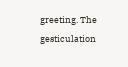greeting. The gesticulation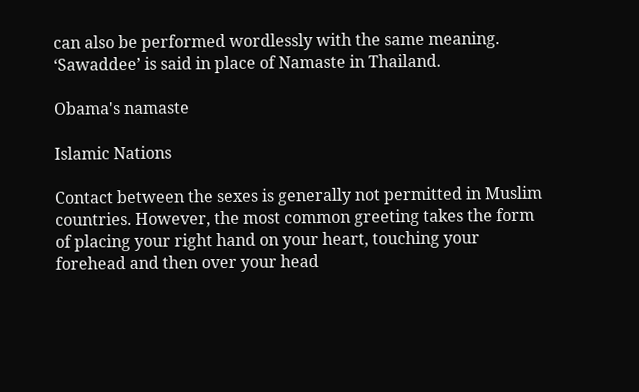can also be performed wordlessly with the same meaning. ‘Sawaddee’ is said in place of Namaste in Thailand.

Obama's namaste

Islamic Nations

Contact between the sexes is generally not permitted in Muslim countries. However, the most common greeting takes the form of placing your right hand on your heart, touching your forehead and then over your head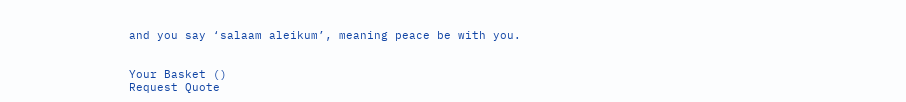and you say ‘salaam aleikum’, meaning peace be with you.


Your Basket ()
Request Quote